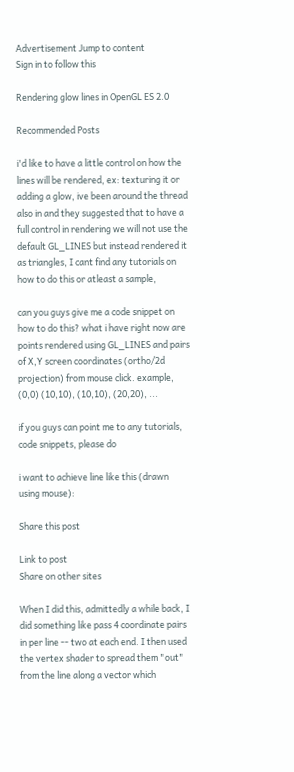Advertisement Jump to content
Sign in to follow this

Rendering glow lines in OpenGL ES 2.0

Recommended Posts

i'd like to have a little control on how the lines will be rendered, ex: texturing it or adding a glow, ive been around the thread also in and they suggested that to have a full control in rendering we will not use the default GL_LINES but instead rendered it as triangles, I cant find any tutorials on how to do this or atleast a sample,

can you guys give me a code snippet on how to do this? what i have right now are points rendered using GL_LINES and pairs of X,Y screen coordinates (ortho/2d projection) from mouse click. example, (0,0) (10,10), (10,10), (20,20), ...

if you guys can point me to any tutorials, code snippets, please do

i want to achieve line like this (drawn using mouse):

Share this post

Link to post
Share on other sites

When I did this, admittedly a while back, I did something like pass 4 coordinate pairs in per line -- two at each end. I then used the vertex shader to spread them "out" from the line along a vector which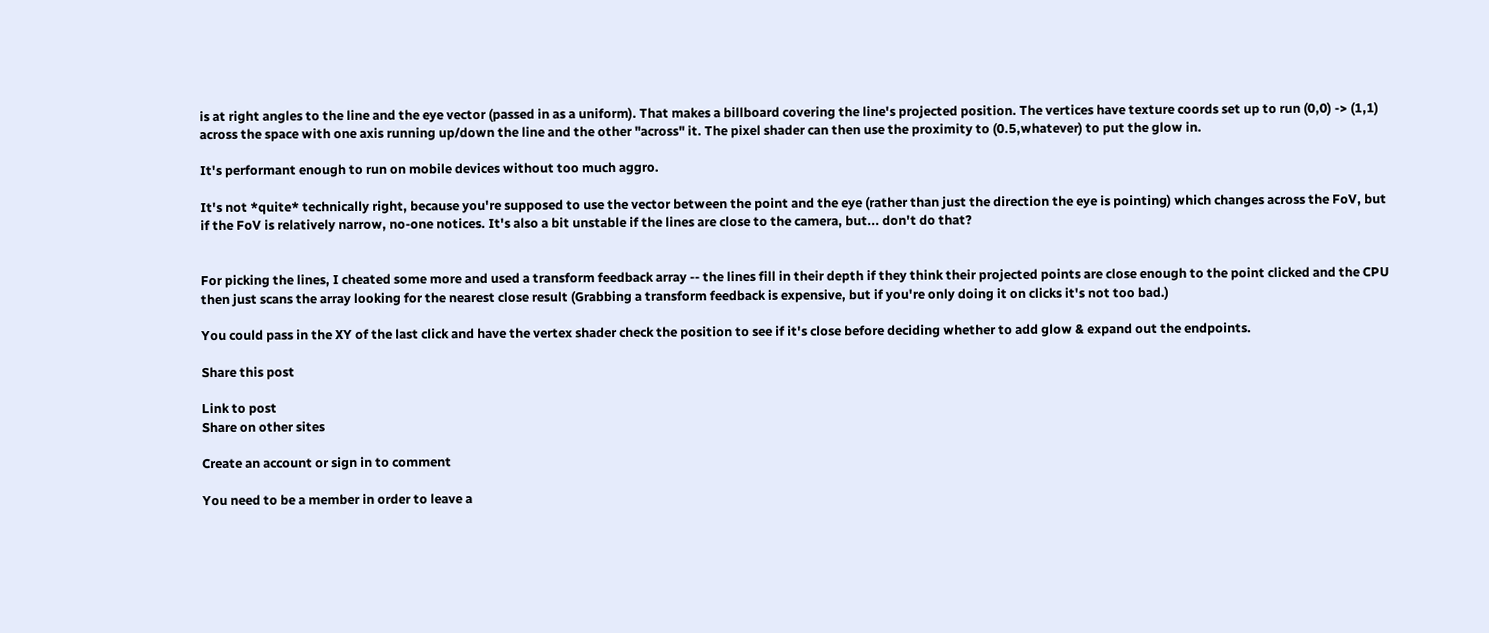is at right angles to the line and the eye vector (passed in as a uniform). That makes a billboard covering the line's projected position. The vertices have texture coords set up to run (0,0) -> (1,1) across the space with one axis running up/down the line and the other "across" it. The pixel shader can then use the proximity to (0.5,whatever) to put the glow in.

It's performant enough to run on mobile devices without too much aggro.

It's not *quite* technically right, because you're supposed to use the vector between the point and the eye (rather than just the direction the eye is pointing) which changes across the FoV, but if the FoV is relatively narrow, no-one notices. It's also a bit unstable if the lines are close to the camera, but... don't do that?


For picking the lines, I cheated some more and used a transform feedback array -- the lines fill in their depth if they think their projected points are close enough to the point clicked and the CPU then just scans the array looking for the nearest close result (Grabbing a transform feedback is expensive, but if you're only doing it on clicks it's not too bad.)

You could pass in the XY of the last click and have the vertex shader check the position to see if it's close before deciding whether to add glow & expand out the endpoints.

Share this post

Link to post
Share on other sites

Create an account or sign in to comment

You need to be a member in order to leave a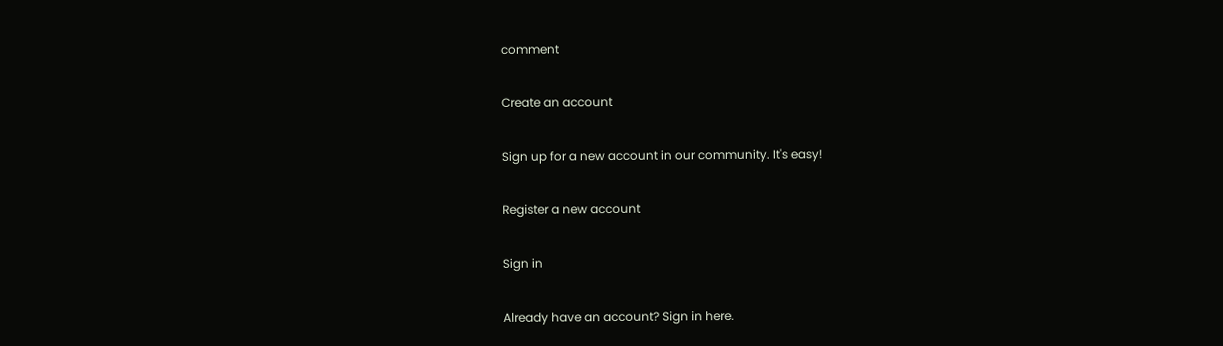comment

Create an account

Sign up for a new account in our community. It's easy!

Register a new account

Sign in

Already have an account? Sign in here.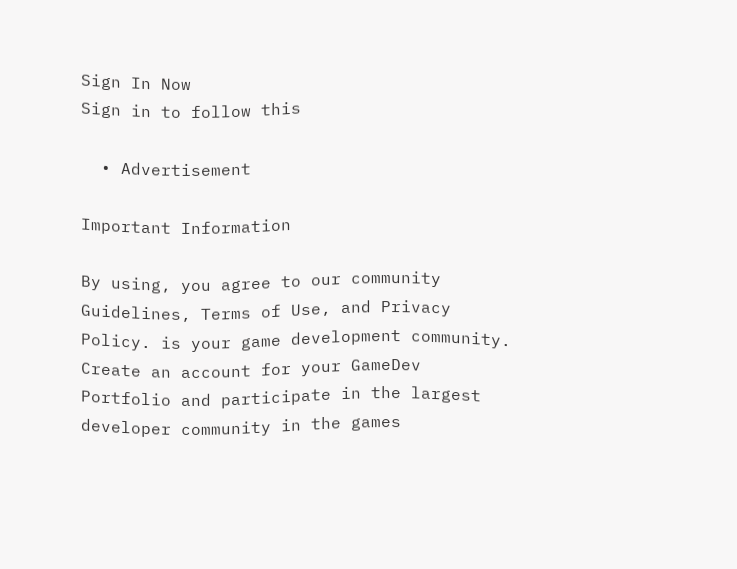Sign In Now
Sign in to follow this

  • Advertisement

Important Information

By using, you agree to our community Guidelines, Terms of Use, and Privacy Policy. is your game development community. Create an account for your GameDev Portfolio and participate in the largest developer community in the games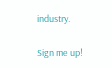industry.

Sign me up!